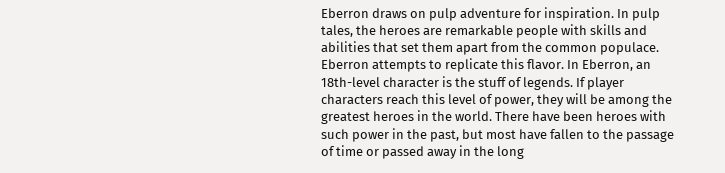Eberron draws on pulp adventure for inspiration. In pulp tales, the heroes are remarkable people with skills and abilities that set them apart from the common populace. Eberron attempts to replicate this flavor. In Eberron, an 18th-level character is the stuff of legends. If player characters reach this level of power, they will be among the greatest heroes in the world. There have been heroes with such power in the past, but most have fallen to the passage of time or passed away in the long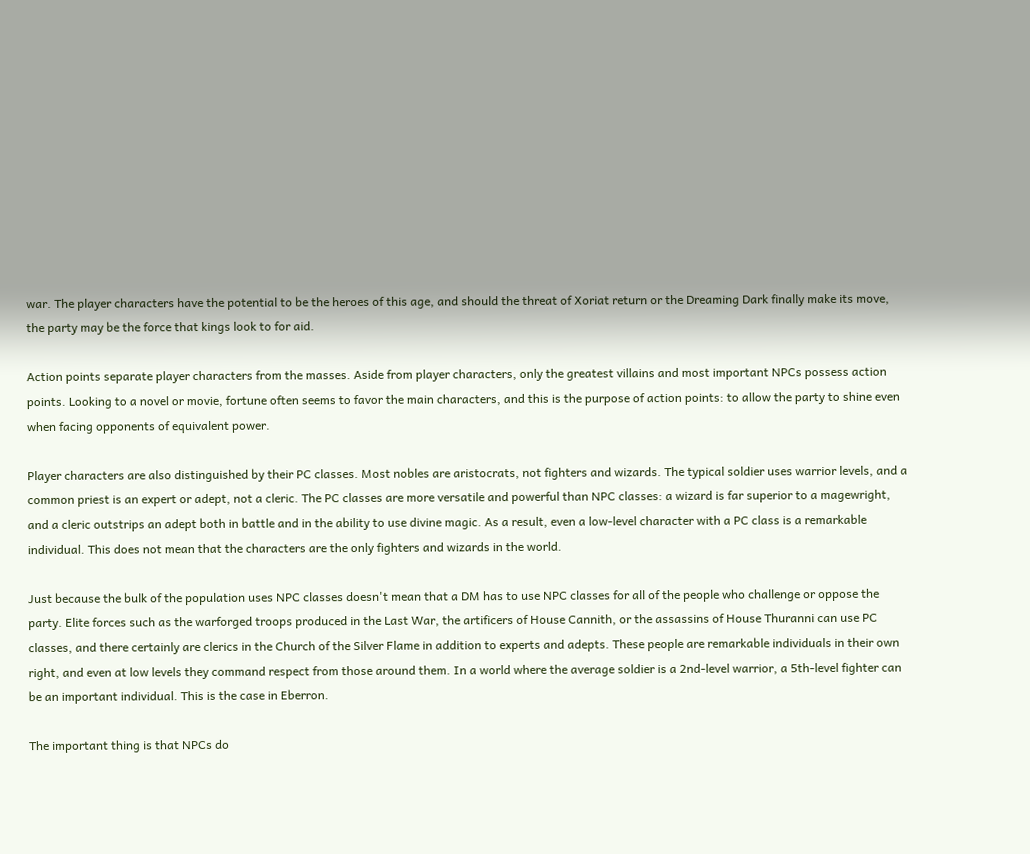war. The player characters have the potential to be the heroes of this age, and should the threat of Xoriat return or the Dreaming Dark finally make its move, the party may be the force that kings look to for aid.

Action points separate player characters from the masses. Aside from player characters, only the greatest villains and most important NPCs possess action points. Looking to a novel or movie, fortune often seems to favor the main characters, and this is the purpose of action points: to allow the party to shine even when facing opponents of equivalent power.

Player characters are also distinguished by their PC classes. Most nobles are aristocrats, not fighters and wizards. The typical soldier uses warrior levels, and a common priest is an expert or adept, not a cleric. The PC classes are more versatile and powerful than NPC classes: a wizard is far superior to a magewright, and a cleric outstrips an adept both in battle and in the ability to use divine magic. As a result, even a low-level character with a PC class is a remarkable individual. This does not mean that the characters are the only fighters and wizards in the world.

Just because the bulk of the population uses NPC classes doesn't mean that a DM has to use NPC classes for all of the people who challenge or oppose the party. Elite forces such as the warforged troops produced in the Last War, the artificers of House Cannith, or the assassins of House Thuranni can use PC classes, and there certainly are clerics in the Church of the Silver Flame in addition to experts and adepts. These people are remarkable individuals in their own right, and even at low levels they command respect from those around them. In a world where the average soldier is a 2nd-level warrior, a 5th-level fighter can be an important individual. This is the case in Eberron.

The important thing is that NPCs do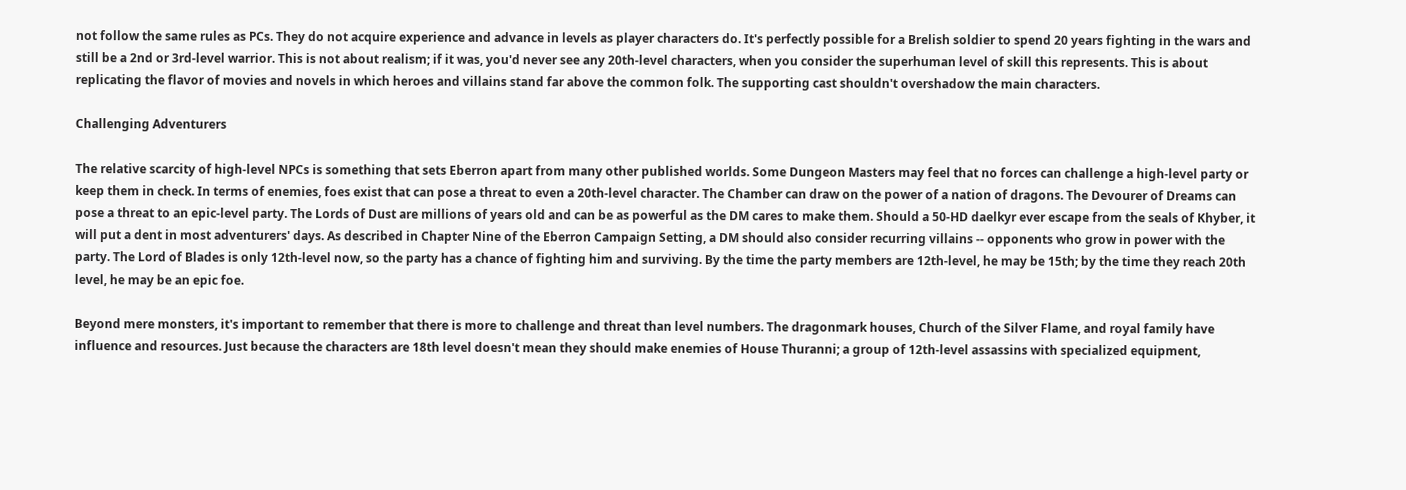not follow the same rules as PCs. They do not acquire experience and advance in levels as player characters do. It's perfectly possible for a Brelish soldier to spend 20 years fighting in the wars and still be a 2nd or 3rd-level warrior. This is not about realism; if it was, you'd never see any 20th-level characters, when you consider the superhuman level of skill this represents. This is about replicating the flavor of movies and novels in which heroes and villains stand far above the common folk. The supporting cast shouldn't overshadow the main characters.

Challenging Adventurers

The relative scarcity of high-level NPCs is something that sets Eberron apart from many other published worlds. Some Dungeon Masters may feel that no forces can challenge a high-level party or keep them in check. In terms of enemies, foes exist that can pose a threat to even a 20th-level character. The Chamber can draw on the power of a nation of dragons. The Devourer of Dreams can pose a threat to an epic-level party. The Lords of Dust are millions of years old and can be as powerful as the DM cares to make them. Should a 50-HD daelkyr ever escape from the seals of Khyber, it will put a dent in most adventurers' days. As described in Chapter Nine of the Eberron Campaign Setting, a DM should also consider recurring villains -- opponents who grow in power with the party. The Lord of Blades is only 12th-level now, so the party has a chance of fighting him and surviving. By the time the party members are 12th-level, he may be 15th; by the time they reach 20th level, he may be an epic foe.

Beyond mere monsters, it's important to remember that there is more to challenge and threat than level numbers. The dragonmark houses, Church of the Silver Flame, and royal family have influence and resources. Just because the characters are 18th level doesn't mean they should make enemies of House Thuranni; a group of 12th-level assassins with specialized equipment,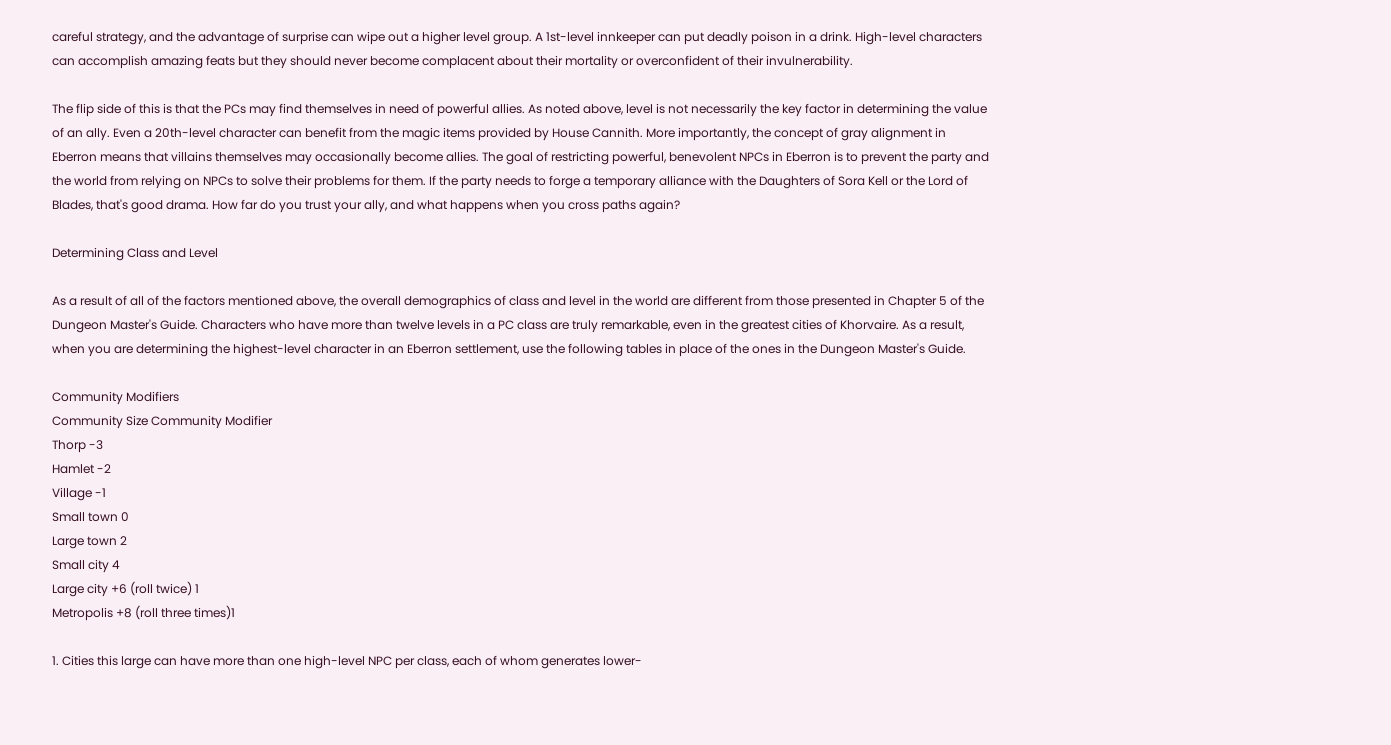careful strategy, and the advantage of surprise can wipe out a higher level group. A 1st-level innkeeper can put deadly poison in a drink. High-level characters can accomplish amazing feats but they should never become complacent about their mortality or overconfident of their invulnerability.

The flip side of this is that the PCs may find themselves in need of powerful allies. As noted above, level is not necessarily the key factor in determining the value of an ally. Even a 20th-level character can benefit from the magic items provided by House Cannith. More importantly, the concept of gray alignment in Eberron means that villains themselves may occasionally become allies. The goal of restricting powerful, benevolent NPCs in Eberron is to prevent the party and the world from relying on NPCs to solve their problems for them. If the party needs to forge a temporary alliance with the Daughters of Sora Kell or the Lord of Blades, that's good drama. How far do you trust your ally, and what happens when you cross paths again?

Determining Class and Level

As a result of all of the factors mentioned above, the overall demographics of class and level in the world are different from those presented in Chapter 5 of the Dungeon Master's Guide. Characters who have more than twelve levels in a PC class are truly remarkable, even in the greatest cities of Khorvaire. As a result, when you are determining the highest-level character in an Eberron settlement, use the following tables in place of the ones in the Dungeon Master's Guide.

Community Modifiers
Community Size Community Modifier
Thorp -3
Hamlet -2
Village -1
Small town 0
Large town 2
Small city 4
Large city +6 (roll twice) 1
Metropolis +8 (roll three times)1

1. Cities this large can have more than one high-level NPC per class, each of whom generates lower-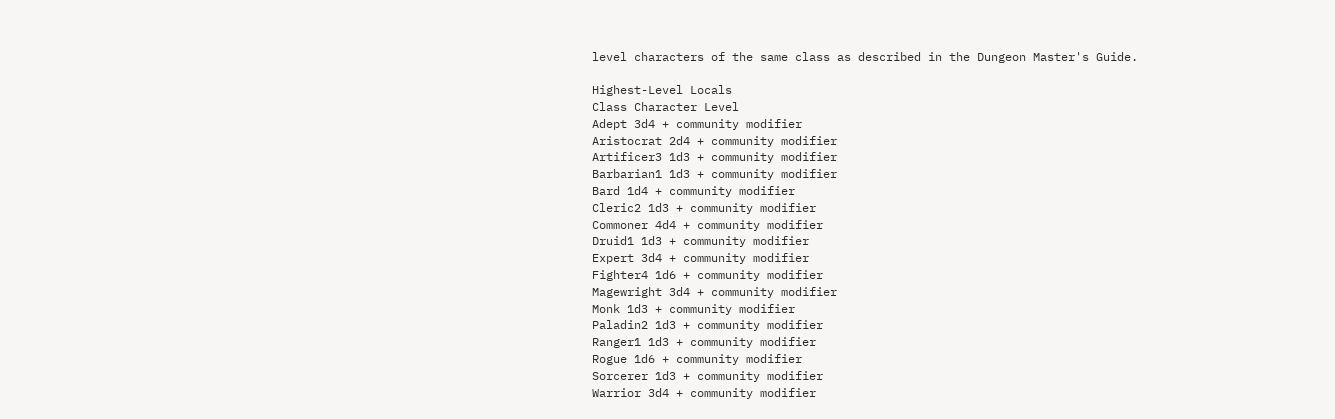level characters of the same class as described in the Dungeon Master's Guide.

Highest-Level Locals
Class Character Level
Adept 3d4 + community modifier
Aristocrat 2d4 + community modifier
Artificer3 1d3 + community modifier
Barbarian1 1d3 + community modifier
Bard 1d4 + community modifier
Cleric2 1d3 + community modifier
Commoner 4d4 + community modifier
Druid1 1d3 + community modifier
Expert 3d4 + community modifier
Fighter4 1d6 + community modifier
Magewright 3d4 + community modifier
Monk 1d3 + community modifier
Paladin2 1d3 + community modifier
Ranger1 1d3 + community modifier
Rogue 1d6 + community modifier
Sorcerer 1d3 + community modifier
Warrior 3d4 + community modifier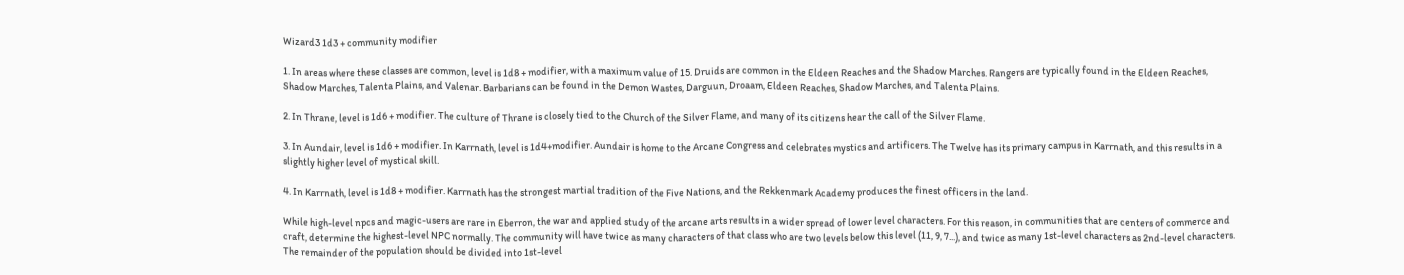Wizard3 1d3 + community modifier

1. In areas where these classes are common, level is 1d8 + modifier, with a maximum value of 15. Druids are common in the Eldeen Reaches and the Shadow Marches. Rangers are typically found in the Eldeen Reaches, Shadow Marches, Talenta Plains, and Valenar. Barbarians can be found in the Demon Wastes, Darguun, Droaam, Eldeen Reaches, Shadow Marches, and Talenta Plains.

2. In Thrane, level is 1d6 + modifier. The culture of Thrane is closely tied to the Church of the Silver Flame, and many of its citizens hear the call of the Silver Flame.

3. In Aundair, level is 1d6 + modifier. In Karrnath, level is 1d4+modifier. Aundair is home to the Arcane Congress and celebrates mystics and artificers. The Twelve has its primary campus in Karrnath, and this results in a slightly higher level of mystical skill.

4. In Karrnath, level is 1d8 + modifier. Karrnath has the strongest martial tradition of the Five Nations, and the Rekkenmark Academy produces the finest officers in the land.

While high-level npcs and magic-users are rare in Eberron, the war and applied study of the arcane arts results in a wider spread of lower level characters. For this reason, in communities that are centers of commerce and craft, determine the highest-level NPC normally. The community will have twice as many characters of that class who are two levels below this level (11, 9, 7...), and twice as many 1st-level characters as 2nd-level characters. The remainder of the population should be divided into 1st-level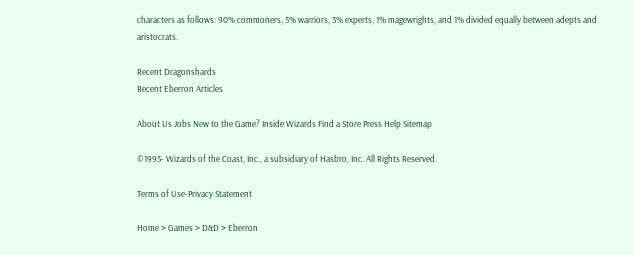characters as follows: 90% commoners, 5% warriors, 3% experts, 1% magewrights, and 1% divided equally between adepts and aristocrats.

Recent Dragonshards
Recent Eberron Articles

About Us Jobs New to the Game? Inside Wizards Find a Store Press Help Sitemap

©1995- Wizards of the Coast, Inc., a subsidiary of Hasbro, Inc. All Rights Reserved.

Terms of Use-Privacy Statement

Home > Games > D&D > Eberron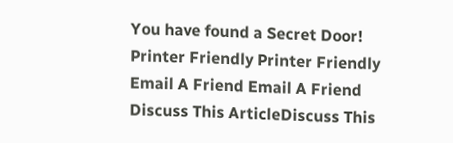You have found a Secret Door!
Printer Friendly Printer Friendly
Email A Friend Email A Friend
Discuss This ArticleDiscuss This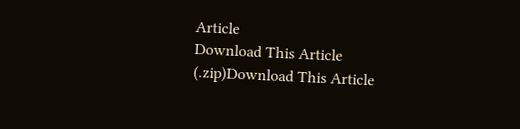Article
Download This Article (.zip)Download This Article